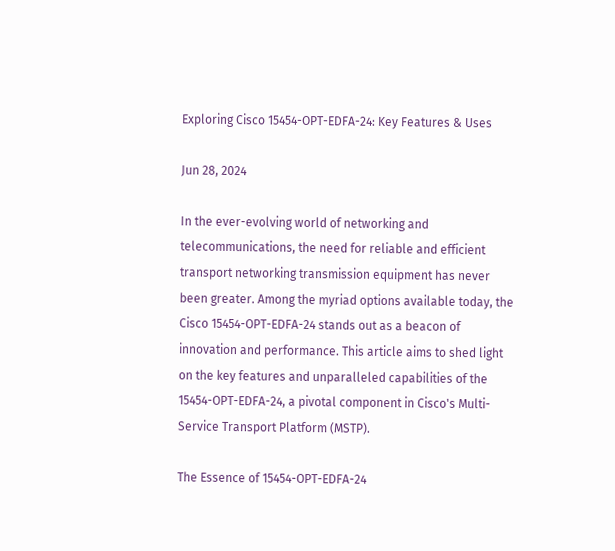Exploring Cisco 15454-OPT-EDFA-24: Key Features & Uses

Jun 28, 2024

In the ever-evolving world of networking and telecommunications, the need for reliable and efficient transport networking transmission equipment has never been greater. Among the myriad options available today, the Cisco 15454-OPT-EDFA-24 stands out as a beacon of innovation and performance. This article aims to shed light on the key features and unparalleled capabilities of the 15454-OPT-EDFA-24, a pivotal component in Cisco's Multi-Service Transport Platform (MSTP).

The Essence of 15454-OPT-EDFA-24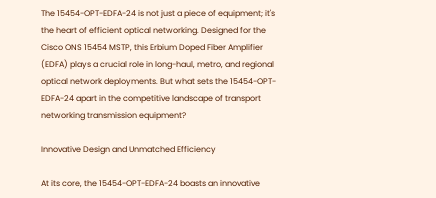The 15454-OPT-EDFA-24 is not just a piece of equipment; it's the heart of efficient optical networking. Designed for the Cisco ONS 15454 MSTP, this Erbium Doped Fiber Amplifier (EDFA) plays a crucial role in long-haul, metro, and regional optical network deployments. But what sets the 15454-OPT-EDFA-24 apart in the competitive landscape of transport networking transmission equipment?

Innovative Design and Unmatched Efficiency

At its core, the 15454-OPT-EDFA-24 boasts an innovative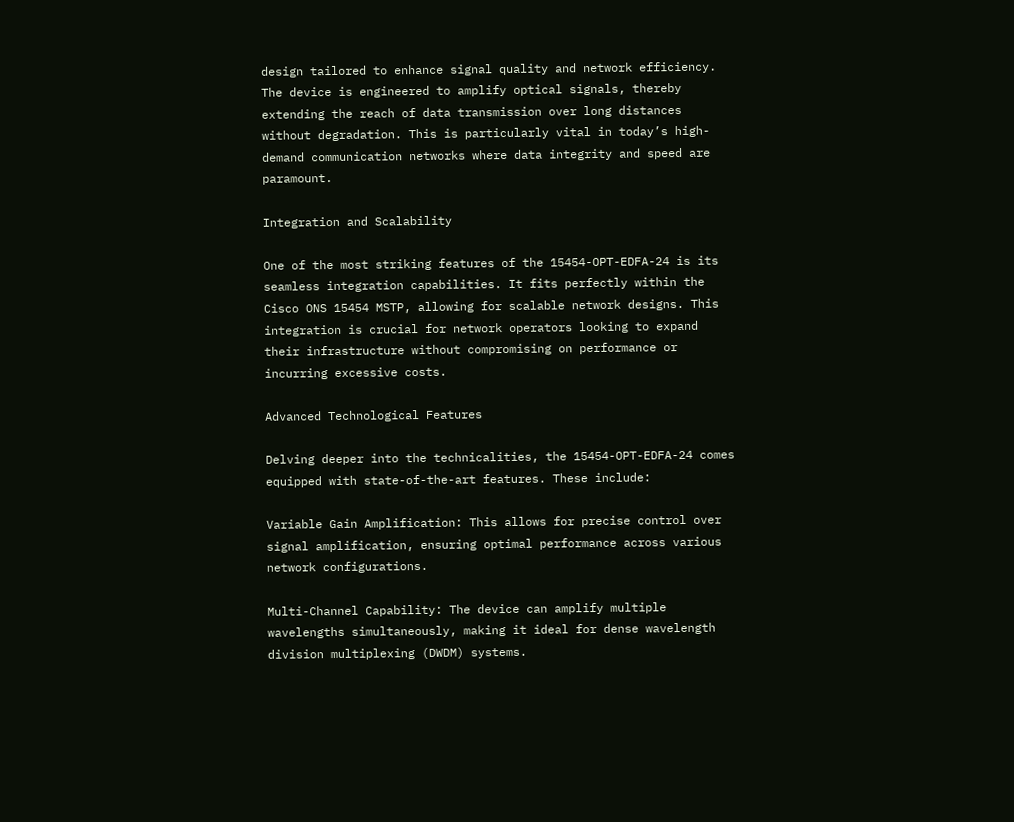design tailored to enhance signal quality and network efficiency. The device is engineered to amplify optical signals, thereby extending the reach of data transmission over long distances without degradation. This is particularly vital in today’s high-demand communication networks where data integrity and speed are paramount.

Integration and Scalability

One of the most striking features of the 15454-OPT-EDFA-24 is its seamless integration capabilities. It fits perfectly within the Cisco ONS 15454 MSTP, allowing for scalable network designs. This integration is crucial for network operators looking to expand their infrastructure without compromising on performance or incurring excessive costs.

Advanced Technological Features

Delving deeper into the technicalities, the 15454-OPT-EDFA-24 comes equipped with state-of-the-art features. These include:

Variable Gain Amplification: This allows for precise control over signal amplification, ensuring optimal performance across various network configurations.

Multi-Channel Capability: The device can amplify multiple wavelengths simultaneously, making it ideal for dense wavelength division multiplexing (DWDM) systems.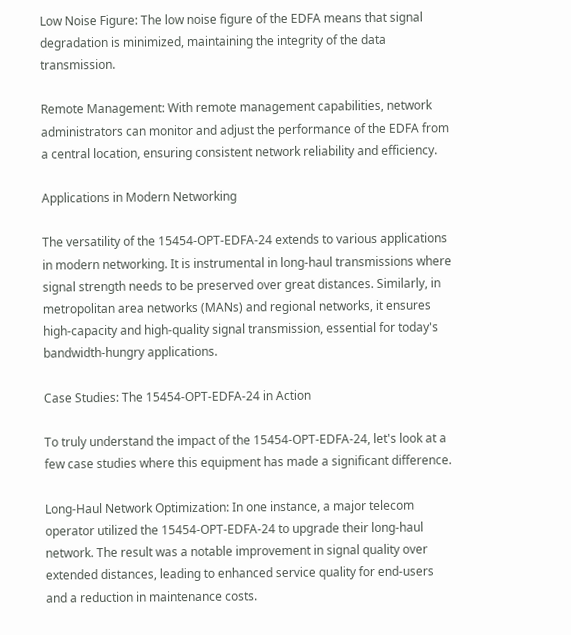Low Noise Figure: The low noise figure of the EDFA means that signal degradation is minimized, maintaining the integrity of the data transmission.

Remote Management: With remote management capabilities, network administrators can monitor and adjust the performance of the EDFA from a central location, ensuring consistent network reliability and efficiency.

Applications in Modern Networking

The versatility of the 15454-OPT-EDFA-24 extends to various applications in modern networking. It is instrumental in long-haul transmissions where signal strength needs to be preserved over great distances. Similarly, in metropolitan area networks (MANs) and regional networks, it ensures high-capacity and high-quality signal transmission, essential for today's bandwidth-hungry applications.

Case Studies: The 15454-OPT-EDFA-24 in Action

To truly understand the impact of the 15454-OPT-EDFA-24, let's look at a few case studies where this equipment has made a significant difference.

Long-Haul Network Optimization: In one instance, a major telecom operator utilized the 15454-OPT-EDFA-24 to upgrade their long-haul network. The result was a notable improvement in signal quality over extended distances, leading to enhanced service quality for end-users and a reduction in maintenance costs.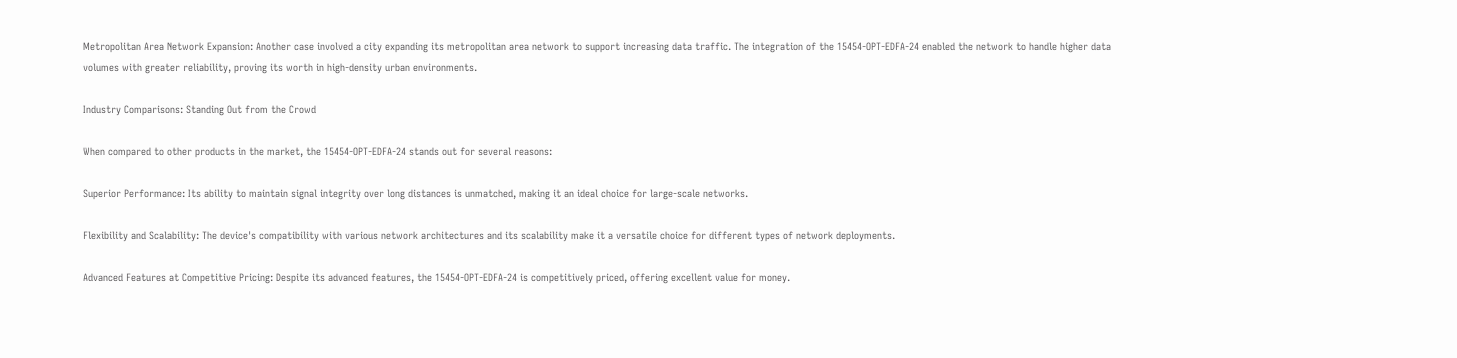Metropolitan Area Network Expansion: Another case involved a city expanding its metropolitan area network to support increasing data traffic. The integration of the 15454-OPT-EDFA-24 enabled the network to handle higher data volumes with greater reliability, proving its worth in high-density urban environments.

Industry Comparisons: Standing Out from the Crowd

When compared to other products in the market, the 15454-OPT-EDFA-24 stands out for several reasons:

Superior Performance: Its ability to maintain signal integrity over long distances is unmatched, making it an ideal choice for large-scale networks.

Flexibility and Scalability: The device's compatibility with various network architectures and its scalability make it a versatile choice for different types of network deployments.

Advanced Features at Competitive Pricing: Despite its advanced features, the 15454-OPT-EDFA-24 is competitively priced, offering excellent value for money.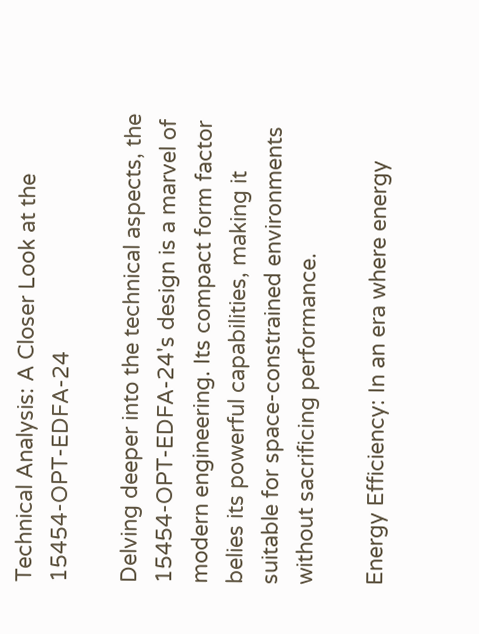Technical Analysis: A Closer Look at the 15454-OPT-EDFA-24

Delving deeper into the technical aspects, the 15454-OPT-EDFA-24's design is a marvel of modern engineering. Its compact form factor belies its powerful capabilities, making it suitable for space-constrained environments without sacrificing performance.

Energy Efficiency: In an era where energy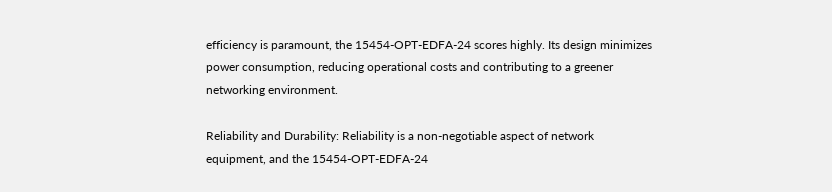efficiency is paramount, the 15454-OPT-EDFA-24 scores highly. Its design minimizes power consumption, reducing operational costs and contributing to a greener networking environment.

Reliability and Durability: Reliability is a non-negotiable aspect of network equipment, and the 15454-OPT-EDFA-24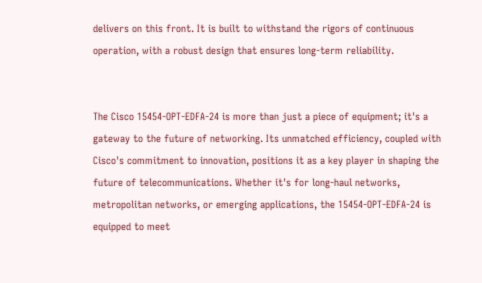delivers on this front. It is built to withstand the rigors of continuous operation, with a robust design that ensures long-term reliability.


The Cisco 15454-OPT-EDFA-24 is more than just a piece of equipment; it's a gateway to the future of networking. Its unmatched efficiency, coupled with Cisco's commitment to innovation, positions it as a key player in shaping the future of telecommunications. Whether it's for long-haul networks, metropolitan networks, or emerging applications, the 15454-OPT-EDFA-24 is equipped to meet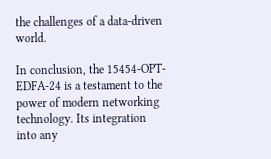the challenges of a data-driven world.

In conclusion, the 15454-OPT-EDFA-24 is a testament to the power of modern networking technology. Its integration into any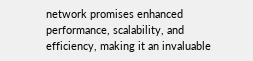network promises enhanced performance, scalability, and efficiency, making it an invaluable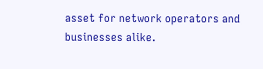asset for network operators and businesses alike.